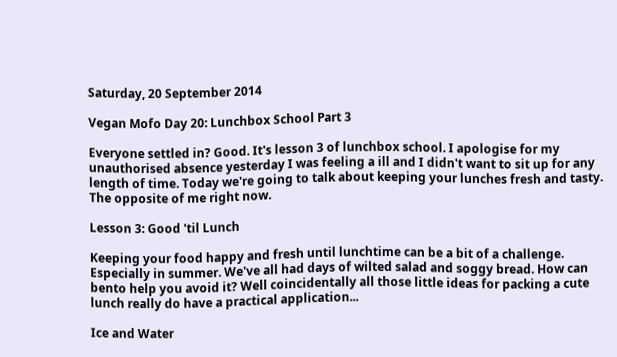Saturday, 20 September 2014

Vegan Mofo Day 20: Lunchbox School Part 3

Everyone settled in? Good. It's lesson 3 of lunchbox school. I apologise for my unauthorised absence yesterday I was feeling a ill and I didn't want to sit up for any length of time. Today we're going to talk about keeping your lunches fresh and tasty. The opposite of me right now.

Lesson 3: Good 'til Lunch

Keeping your food happy and fresh until lunchtime can be a bit of a challenge. Especially in summer. We've all had days of wilted salad and soggy bread. How can bento help you avoid it? Well coincidentally all those little ideas for packing a cute lunch really do have a practical application...

Ice and Water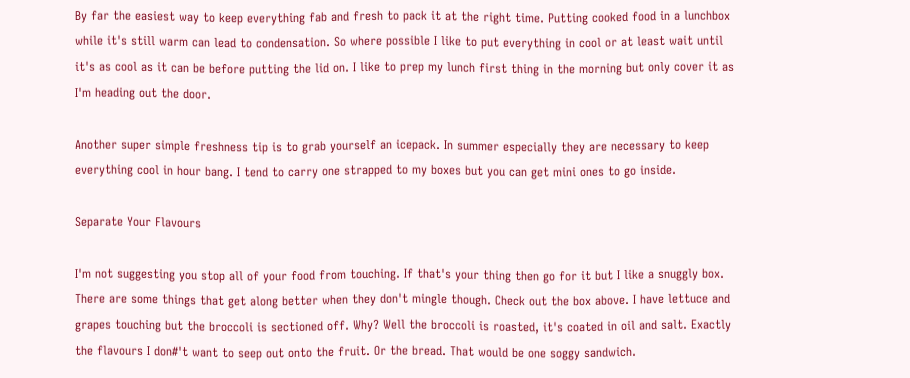By far the easiest way to keep everything fab and fresh to pack it at the right time. Putting cooked food in a lunchbox while it's still warm can lead to condensation. So where possible I like to put everything in cool or at least wait until it's as cool as it can be before putting the lid on. I like to prep my lunch first thing in the morning but only cover it as I'm heading out the door.

Another super simple freshness tip is to grab yourself an icepack. In summer especially they are necessary to keep everything cool in hour bang. I tend to carry one strapped to my boxes but you can get mini ones to go inside.

Separate Your Flavours

I'm not suggesting you stop all of your food from touching. If that's your thing then go for it but I like a snuggly box. There are some things that get along better when they don't mingle though. Check out the box above. I have lettuce and grapes touching but the broccoli is sectioned off. Why? Well the broccoli is roasted, it's coated in oil and salt. Exactly the flavours I don#'t want to seep out onto the fruit. Or the bread. That would be one soggy sandwich.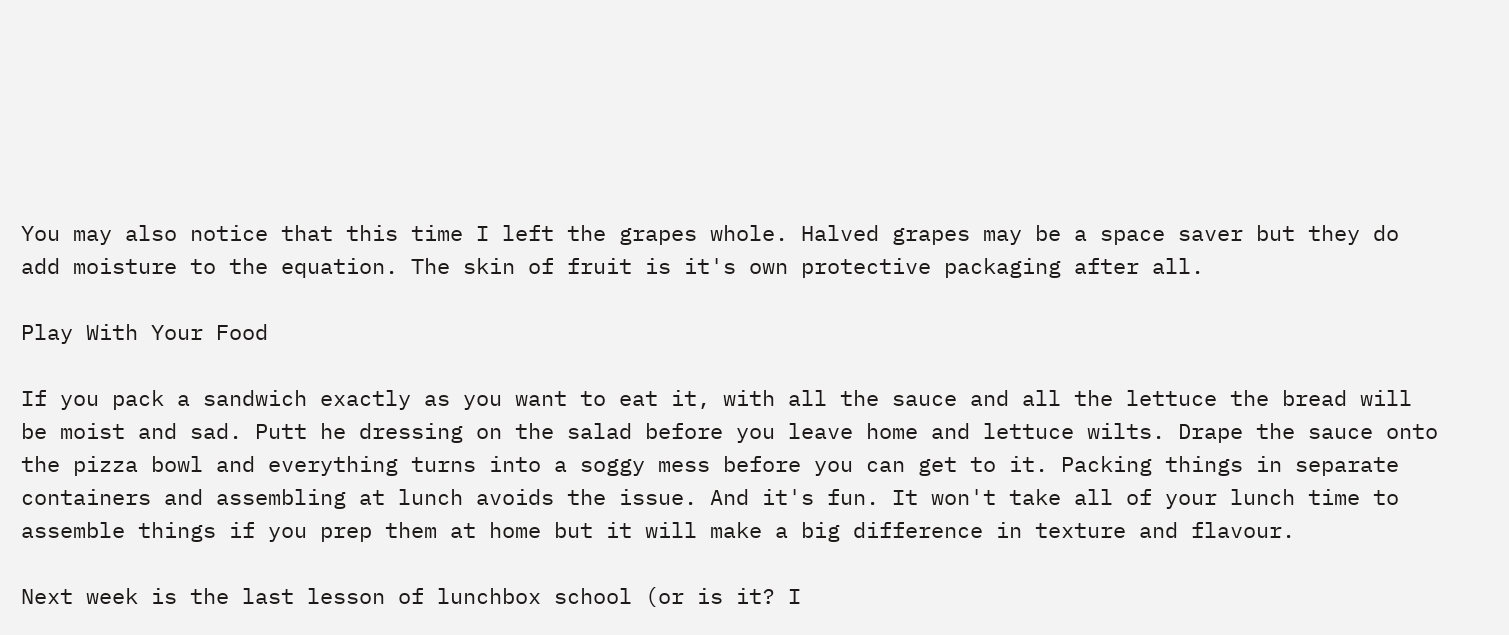You may also notice that this time I left the grapes whole. Halved grapes may be a space saver but they do add moisture to the equation. The skin of fruit is it's own protective packaging after all.

Play With Your Food

If you pack a sandwich exactly as you want to eat it, with all the sauce and all the lettuce the bread will be moist and sad. Putt he dressing on the salad before you leave home and lettuce wilts. Drape the sauce onto the pizza bowl and everything turns into a soggy mess before you can get to it. Packing things in separate containers and assembling at lunch avoids the issue. And it's fun. It won't take all of your lunch time to assemble things if you prep them at home but it will make a big difference in texture and flavour.

Next week is the last lesson of lunchbox school (or is it? I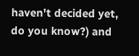haven't decided yet, do you know?) and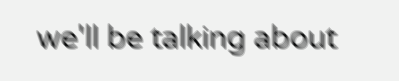we'll be talking about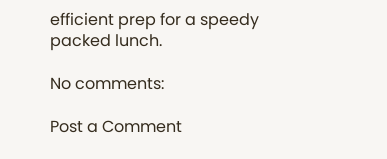efficient prep for a speedy packed lunch.

No comments:

Post a Comment